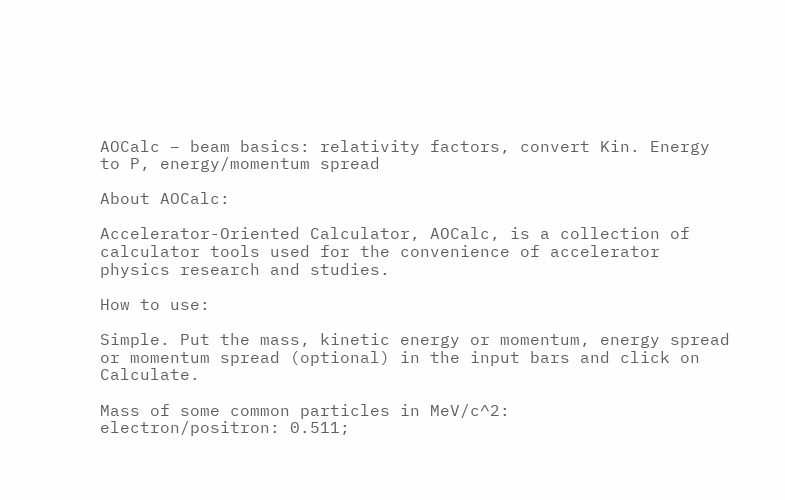AOCalc – beam basics: relativity factors, convert Kin. Energy to P, energy/momentum spread

About AOCalc:

Accelerator-Oriented Calculator, AOCalc, is a collection of calculator tools used for the convenience of accelerator physics research and studies.

How to use:

Simple. Put the mass, kinetic energy or momentum, energy spread or momentum spread (optional) in the input bars and click on Calculate.

Mass of some common particles in MeV/c^2:
electron/positron: 0.511;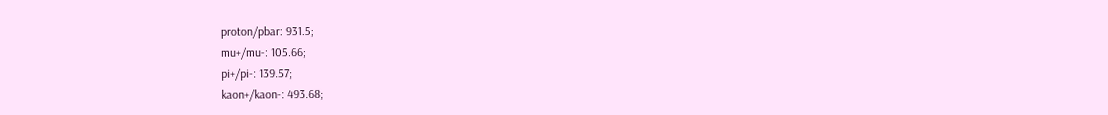proton/pbar: 931.5;
mu+/mu-: 105.66;
pi+/pi-: 139.57;
kaon+/kaon-: 493.68;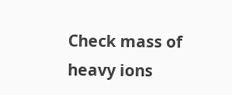Check mass of heavy ions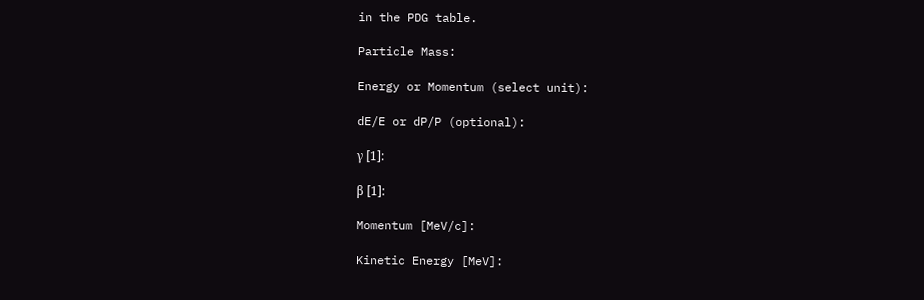in the PDG table.

Particle Mass:

Energy or Momentum (select unit):

dE/E or dP/P (optional):

γ [1]:

β [1]:

Momentum [MeV/c]:

Kinetic Energy [MeV]: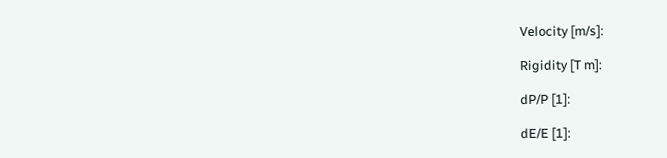Velocity [m/s]:

Rigidity [T m]:

dP/P [1]:

dE/E [1]: